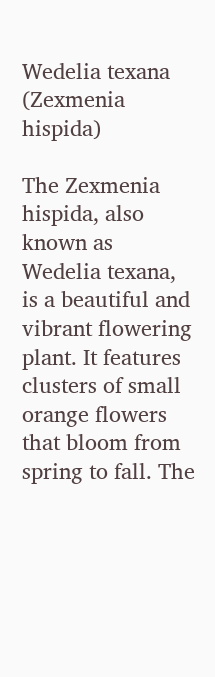Wedelia texana (Zexmenia hispida)

The Zexmenia hispida, also known as Wedelia texana, is a beautiful and vibrant flowering plant. It features clusters of small orange flowers that bloom from spring to fall. The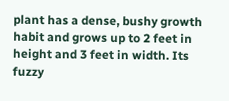plant has a dense, bushy growth habit and grows up to 2 feet in height and 3 feet in width. Its fuzzy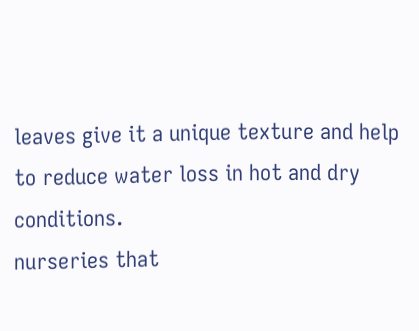leaves give it a unique texture and help to reduce water loss in hot and dry conditions.
nurseries that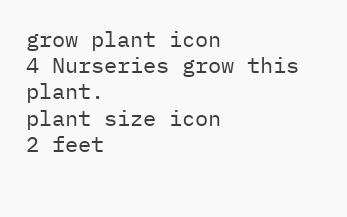grow plant icon
4 Nurseries grow this plant.
plant size icon
2 feet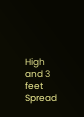High and 3 feet Spread